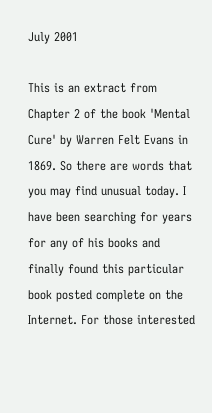July 2001

This is an extract from Chapter 2 of the book 'Mental Cure' by Warren Felt Evans in 1869. So there are words that you may find unusual today. I have been searching for years for any of his books and finally found this particular book posted complete on the Internet. For those interested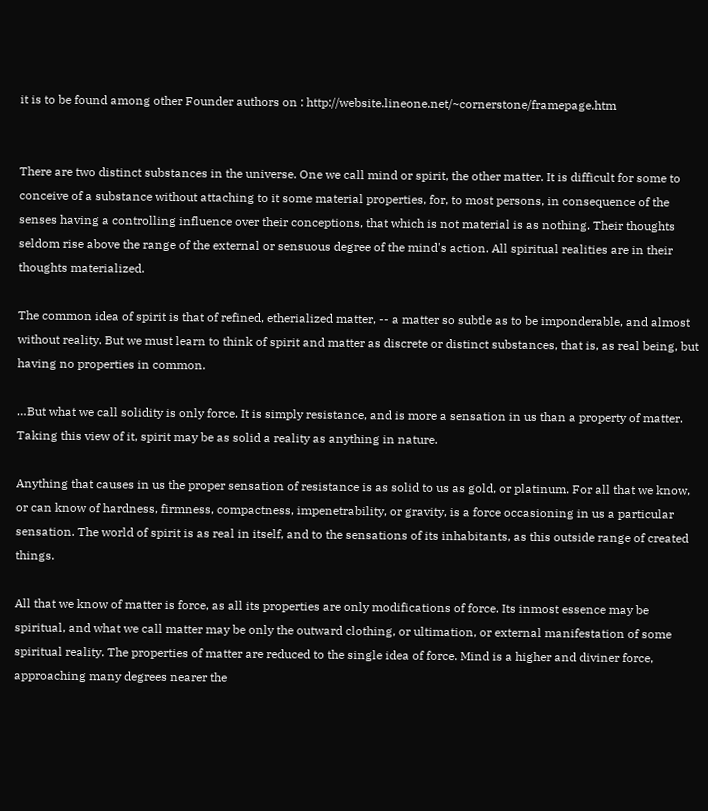it is to be found among other Founder authors on : http://website.lineone.net/~cornerstone/framepage.htm


There are two distinct substances in the universe. One we call mind or spirit, the other matter. It is difficult for some to conceive of a substance without attaching to it some material properties, for, to most persons, in consequence of the senses having a controlling influence over their conceptions, that which is not material is as nothing. Their thoughts seldom rise above the range of the external or sensuous degree of the mind's action. All spiritual realities are in their thoughts materialized.

The common idea of spirit is that of refined, etherialized matter, -- a matter so subtle as to be imponderable, and almost without reality. But we must learn to think of spirit and matter as discrete or distinct substances, that is, as real being, but having no properties in common.

…But what we call solidity is only force. It is simply resistance, and is more a sensation in us than a property of matter. Taking this view of it, spirit may be as solid a reality as anything in nature.

Anything that causes in us the proper sensation of resistance is as solid to us as gold, or platinum. For all that we know, or can know of hardness, firmness, compactness, impenetrability, or gravity, is a force occasioning in us a particular sensation. The world of spirit is as real in itself, and to the sensations of its inhabitants, as this outside range of created things.

All that we know of matter is force, as all its properties are only modifications of force. Its inmost essence may be spiritual, and what we call matter may be only the outward clothing, or ultimation, or external manifestation of some spiritual reality. The properties of matter are reduced to the single idea of force. Mind is a higher and diviner force, approaching many degrees nearer the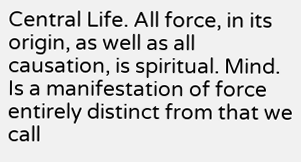Central Life. All force, in its origin, as well as all causation, is spiritual. Mind. Is a manifestation of force entirely distinct from that we call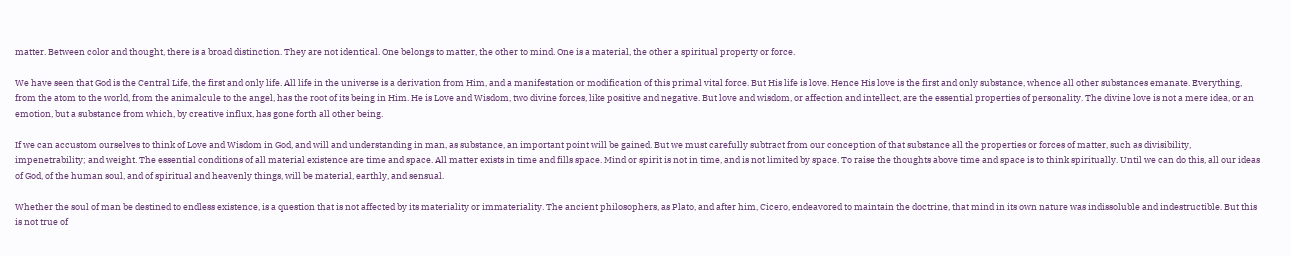matter. Between color and thought, there is a broad distinction. They are not identical. One belongs to matter, the other to mind. One is a material, the other a spiritual property or force.

We have seen that God is the Central Life, the first and only life. All life in the universe is a derivation from Him, and a manifestation or modification of this primal vital force. But His life is love. Hence His love is the first and only substance, whence all other substances emanate. Everything, from the atom to the world, from the animalcule to the angel, has the root of its being in Him. He is Love and Wisdom, two divine forces, like positive and negative. But love and wisdom, or affection and intellect, are the essential properties of personality. The divine love is not a mere idea, or an emotion, but a substance from which, by creative influx, has gone forth all other being.

If we can accustom ourselves to think of Love and Wisdom in God, and will and understanding in man, as substance, an important point will be gained. But we must carefully subtract from our conception of that substance all the properties or forces of matter, such as divisibility, impenetrability; and weight. The essential conditions of all material existence are time and space. All matter exists in time and fills space. Mind or spirit is not in time, and is not limited by space. To raise the thoughts above time and space is to think spiritually. Until we can do this, all our ideas of God, of the human soul, and of spiritual and heavenly things, will be material, earthly, and sensual.

Whether the soul of man be destined to endless existence, is a question that is not affected by its materiality or immateriality. The ancient philosophers, as Plato, and after him, Cicero, endeavored to maintain the doctrine, that mind in its own nature was indissoluble and indestructible. But this is not true of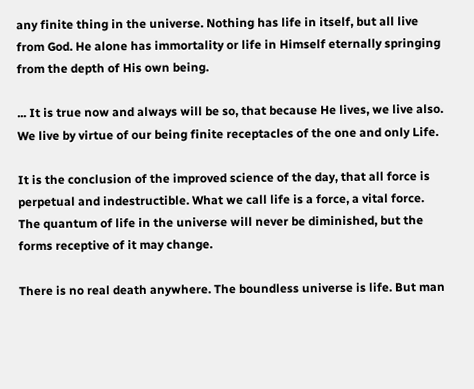any finite thing in the universe. Nothing has life in itself, but all live from God. He alone has immortality or life in Himself eternally springing from the depth of His own being.

... It is true now and always will be so, that because He lives, we live also. We live by virtue of our being finite receptacles of the one and only Life.

It is the conclusion of the improved science of the day, that all force is perpetual and indestructible. What we call life is a force, a vital force. The quantum of life in the universe will never be diminished, but the forms receptive of it may change.

There is no real death anywhere. The boundless universe is life. But man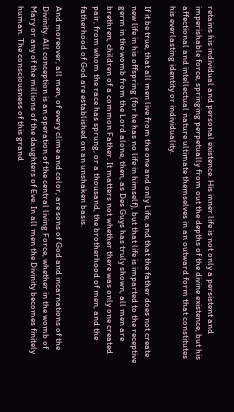retains his individual and personal existence. His inner life is not only a persistent and imperishable force, springing perpetually from out the depths of the divine existence, but his affectional and intellectual nature ultimate themselves in an outward form that constitutes his everlasting identity or individuality.

If it be true, that all men live from the one and only Life, and that the father does not create new life in his offspring (for he has no life in himself), but that life is imparted to the receptive germ in the womb from the Lord alone, then, as Des Guys has truly shown, all men are brethren, children of a common Father. It matters not whether there was only one created pair, from whom the race has sprung, or a thousand, the brotherhood of men, and the fatherhood of God are established on an unshaken basis.

And moreover, all men, of every clime and color, are sons of God and incarnations of the Divinity. All conception is an operation of the central living Force, whether in the womb of Mary or any of the millions of the daughters of Eve. In all men the Divinity becomes finitely human. The consciousness of this grand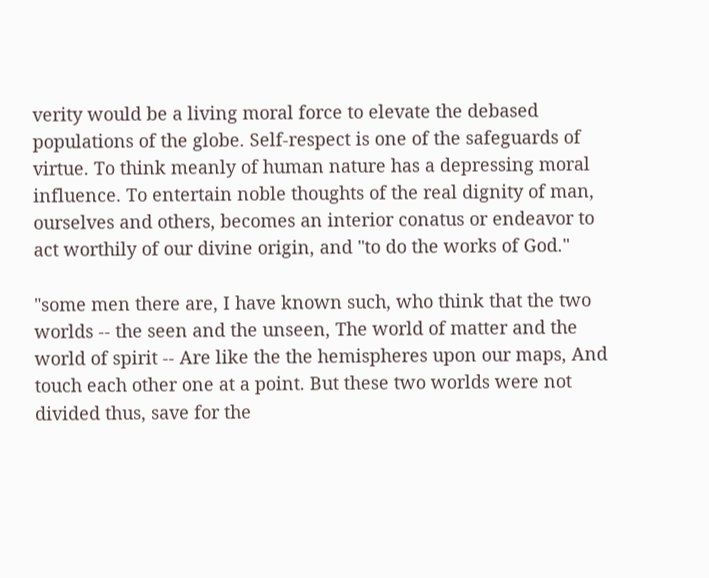verity would be a living moral force to elevate the debased populations of the globe. Self-respect is one of the safeguards of virtue. To think meanly of human nature has a depressing moral influence. To entertain noble thoughts of the real dignity of man, ourselves and others, becomes an interior conatus or endeavor to act worthily of our divine origin, and "to do the works of God."

"some men there are, I have known such, who think that the two worlds -- the seen and the unseen, The world of matter and the world of spirit -- Are like the the hemispheres upon our maps, And touch each other one at a point. But these two worlds were not divided thus, save for the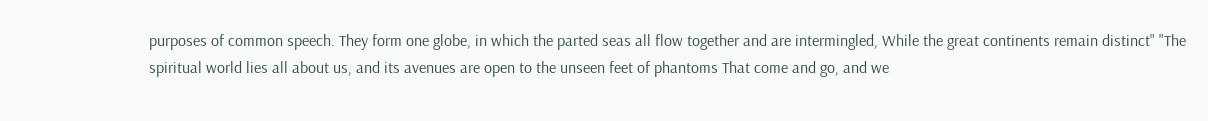purposes of common speech. They form one globe, in which the parted seas all flow together and are intermingled, While the great continents remain distinct" "The spiritual world lies all about us, and its avenues are open to the unseen feet of phantoms That come and go, and we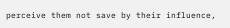perceive them not save by their influence,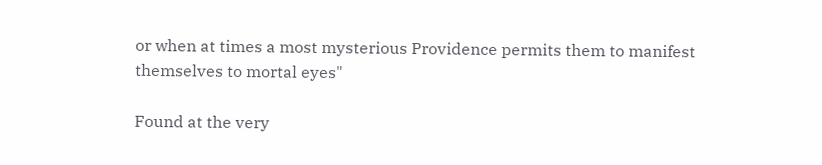or when at times a most mysterious Providence permits them to manifest themselves to mortal eyes"

Found at the very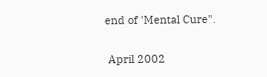end of 'Mental Cure".

 April 2002